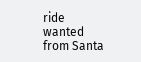ride wanted from Santa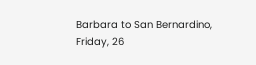Barbara to San Bernardino, Friday, 26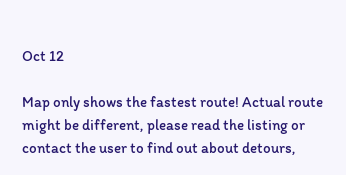Oct 12

Map only shows the fastest route! Actual route might be different, please read the listing or contact the user to find out about detours,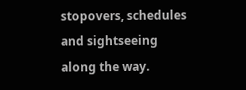stopovers, schedules and sightseeing along the way.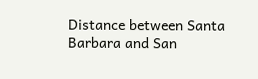Distance between Santa Barbara and San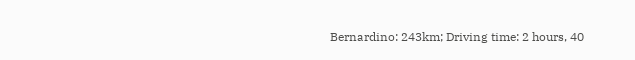Bernardino: 243km; Driving time: 2 hours, 40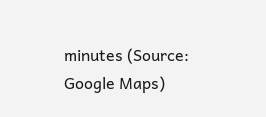minutes (Source: Google Maps)